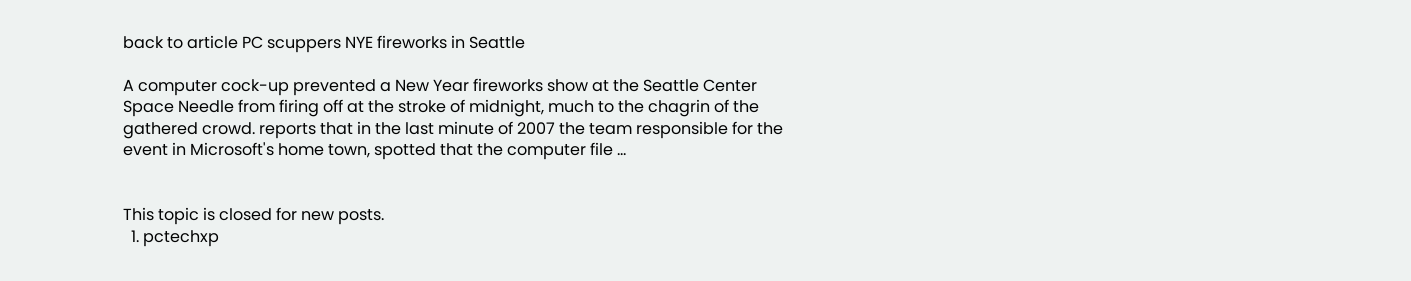back to article PC scuppers NYE fireworks in Seattle

A computer cock-up prevented a New Year fireworks show at the Seattle Center Space Needle from firing off at the stroke of midnight, much to the chagrin of the gathered crowd. reports that in the last minute of 2007 the team responsible for the event in Microsoft's home town, spotted that the computer file …


This topic is closed for new posts.
  1. pctechxp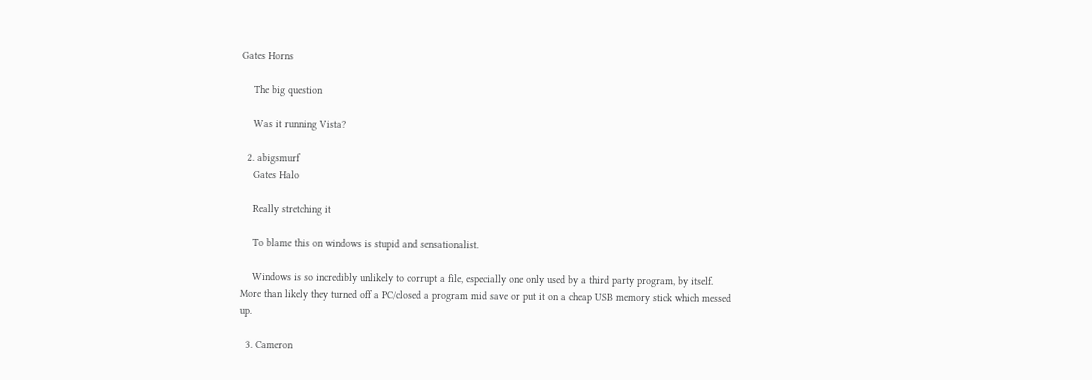Gates Horns

    The big question

    Was it running Vista?

  2. abigsmurf
    Gates Halo

    Really stretching it

    To blame this on windows is stupid and sensationalist.

    Windows is so incredibly unlikely to corrupt a file, especially one only used by a third party program, by itself. More than likely they turned off a PC/closed a program mid save or put it on a cheap USB memory stick which messed up.

  3. Cameron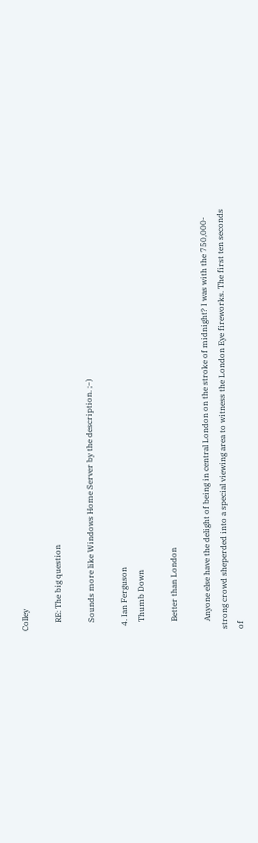Colley

    RE: The big question

    Sounds more like Windows Home Server by the description. ;~)

  4. Ian Ferguson
    Thumb Down

    Better than London

    Anyone else have the delight of being in central London on the stroke of midnight? I was with the 750,000-strong crowd sheperded into a special viewing area to witness the London Eye fireworks. The first ten seconds of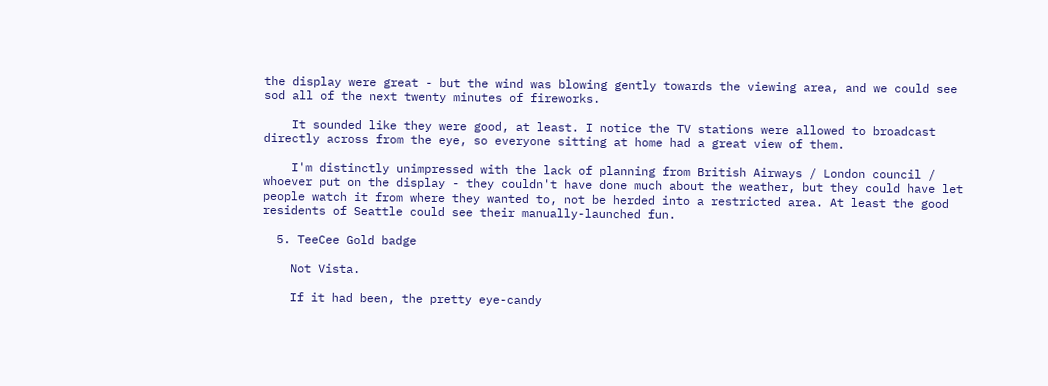the display were great - but the wind was blowing gently towards the viewing area, and we could see sod all of the next twenty minutes of fireworks.

    It sounded like they were good, at least. I notice the TV stations were allowed to broadcast directly across from the eye, so everyone sitting at home had a great view of them.

    I'm distinctly unimpressed with the lack of planning from British Airways / London council / whoever put on the display - they couldn't have done much about the weather, but they could have let people watch it from where they wanted to, not be herded into a restricted area. At least the good residents of Seattle could see their manually-launched fun.

  5. TeeCee Gold badge

    Not Vista.

    If it had been, the pretty eye-candy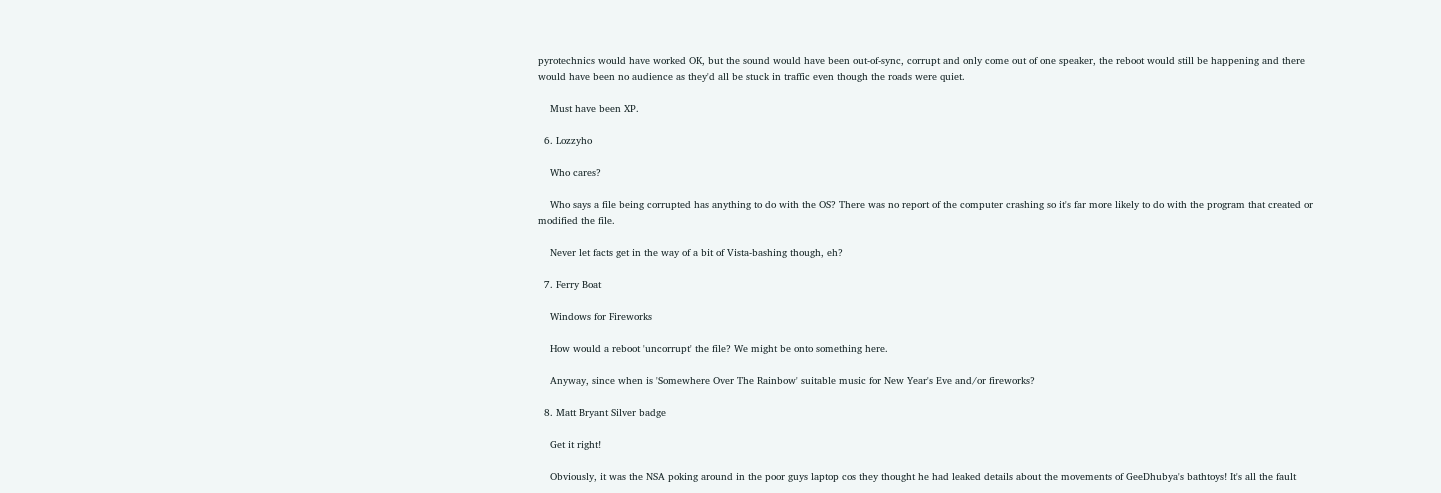pyrotechnics would have worked OK, but the sound would have been out-of-sync, corrupt and only come out of one speaker, the reboot would still be happening and there would have been no audience as they'd all be stuck in traffic even though the roads were quiet.

    Must have been XP.

  6. Lozzyho

    Who cares?

    Who says a file being corrupted has anything to do with the OS? There was no report of the computer crashing so it's far more likely to do with the program that created or modified the file.

    Never let facts get in the way of a bit of Vista-bashing though, eh?

  7. Ferry Boat

    Windows for Fireworks

    How would a reboot 'uncorrupt' the file? We might be onto something here.

    Anyway, since when is 'Somewhere Over The Rainbow' suitable music for New Year's Eve and/or fireworks?

  8. Matt Bryant Silver badge

    Get it right!

    Obviously, it was the NSA poking around in the poor guys laptop cos they thought he had leaked details about the movements of GeeDhubya's bathtoys! It's all the fault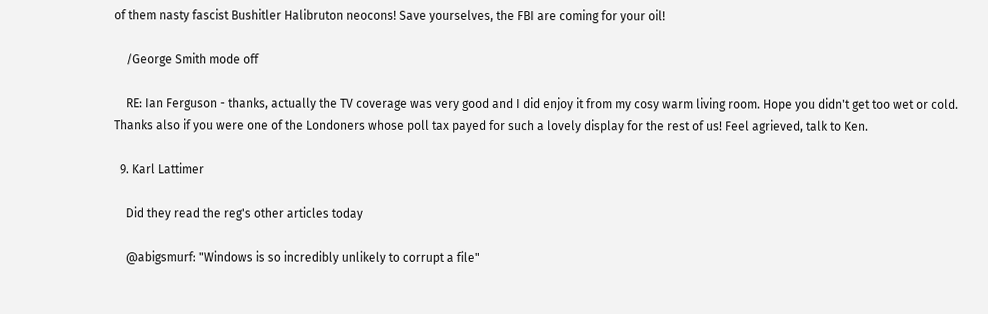of them nasty fascist Bushitler Halibruton neocons! Save yourselves, the FBI are coming for your oil!

    /George Smith mode off

    RE: Ian Ferguson - thanks, actually the TV coverage was very good and I did enjoy it from my cosy warm living room. Hope you didn't get too wet or cold. Thanks also if you were one of the Londoners whose poll tax payed for such a lovely display for the rest of us! Feel agrieved, talk to Ken.

  9. Karl Lattimer

    Did they read the reg's other articles today

    @abigsmurf: "Windows is so incredibly unlikely to corrupt a file"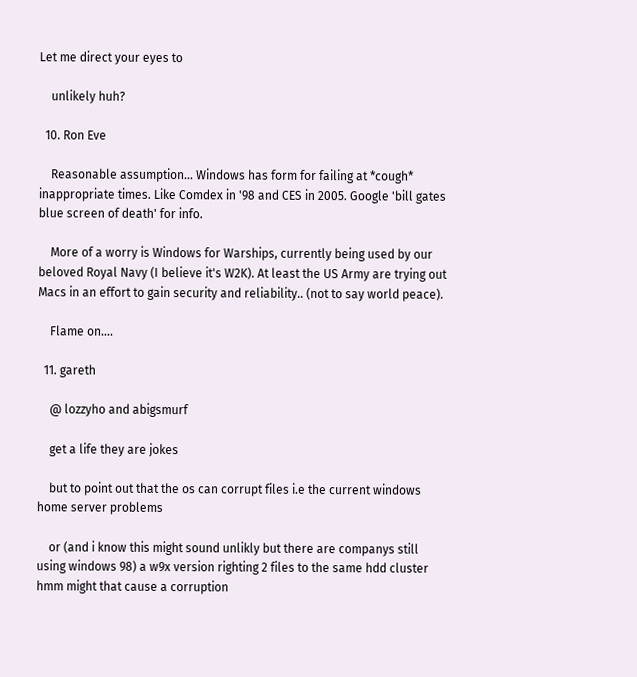Let me direct your eyes to

    unlikely huh?

  10. Ron Eve

    Reasonable assumption... Windows has form for failing at *cough* inappropriate times. Like Comdex in '98 and CES in 2005. Google 'bill gates blue screen of death' for info.

    More of a worry is Windows for Warships, currently being used by our beloved Royal Navy (I believe it's W2K). At least the US Army are trying out Macs in an effort to gain security and reliability.. (not to say world peace).

    Flame on....

  11. gareth

    @ lozzyho and abigsmurf

    get a life they are jokes

    but to point out that the os can corrupt files i.e the current windows home server problems

    or (and i know this might sound unlikly but there are companys still using windows 98) a w9x version righting 2 files to the same hdd cluster hmm might that cause a corruption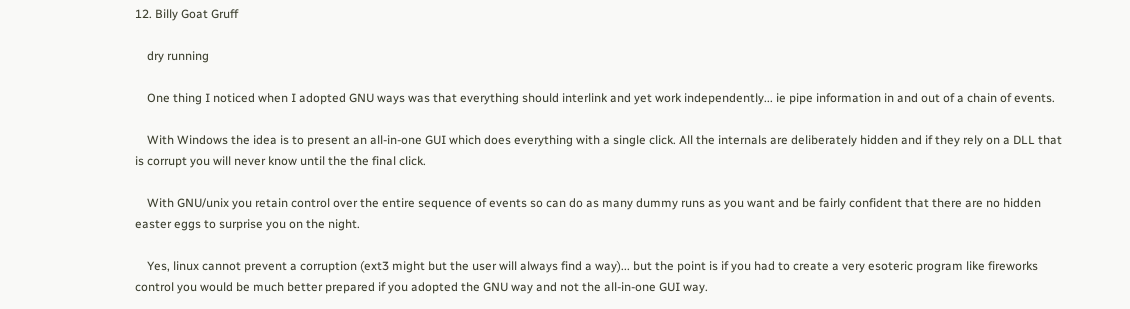12. Billy Goat Gruff

    dry running

    One thing I noticed when I adopted GNU ways was that everything should interlink and yet work independently... ie pipe information in and out of a chain of events.

    With Windows the idea is to present an all-in-one GUI which does everything with a single click. All the internals are deliberately hidden and if they rely on a DLL that is corrupt you will never know until the the final click.

    With GNU/unix you retain control over the entire sequence of events so can do as many dummy runs as you want and be fairly confident that there are no hidden easter eggs to surprise you on the night.

    Yes, linux cannot prevent a corruption (ext3 might but the user will always find a way)... but the point is if you had to create a very esoteric program like fireworks control you would be much better prepared if you adopted the GNU way and not the all-in-one GUI way.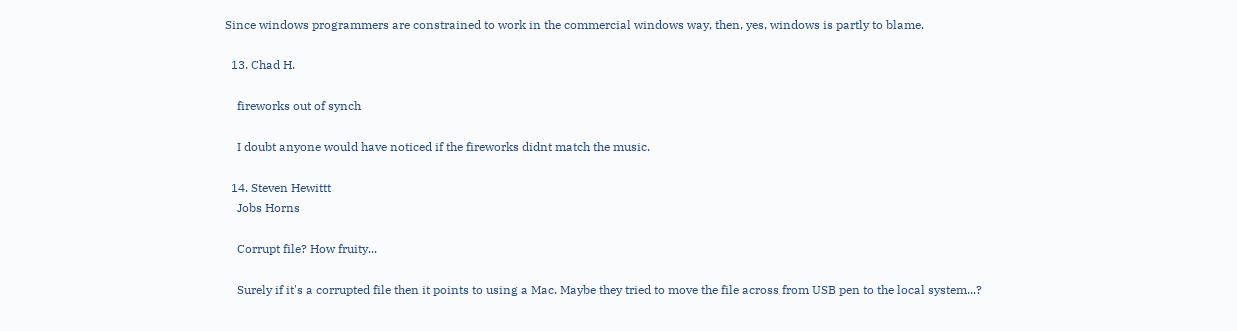Since windows programmers are constrained to work in the commercial windows way, then, yes, windows is partly to blame.

  13. Chad H.

    fireworks out of synch

    I doubt anyone would have noticed if the fireworks didnt match the music.

  14. Steven Hewittt
    Jobs Horns

    Corrupt file? How fruity...

    Surely if it's a corrupted file then it points to using a Mac. Maybe they tried to move the file across from USB pen to the local system...?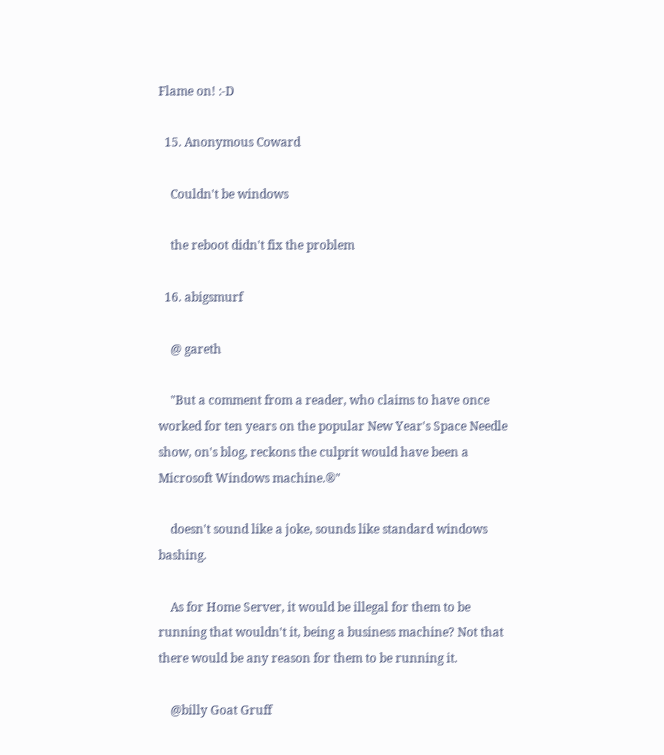Flame on! :-D

  15. Anonymous Coward

    Couldn't be windows

    the reboot didn't fix the problem

  16. abigsmurf

    @ gareth

    "But a comment from a reader, who claims to have once worked for ten years on the popular New Year's Space Needle show, on's blog, reckons the culprit would have been a Microsoft Windows machine.®"

    doesn't sound like a joke, sounds like standard windows bashing.

    As for Home Server, it would be illegal for them to be running that wouldn't it, being a business machine? Not that there would be any reason for them to be running it.

    @billy Goat Gruff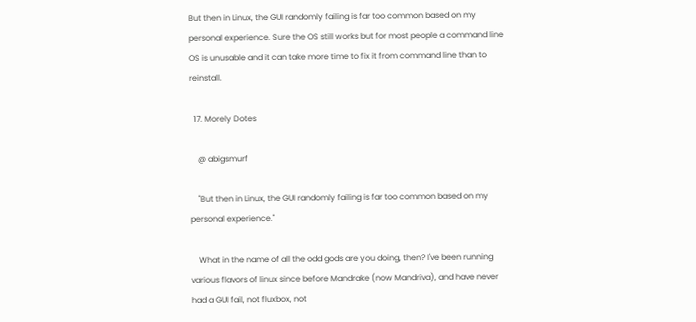But then in Linux, the GUI randomly failing is far too common based on my personal experience. Sure the OS still works but for most people a command line OS is unusable and it can take more time to fix it from command line than to reinstall.

  17. Morely Dotes

    @ abigsmurf

    "But then in Linux, the GUI randomly failing is far too common based on my personal experience."

    What in the name of all the odd gods are you doing, then? I've been running various flavors of linux since before Mandrake (now Mandriva), and have never had a GUI fail, not fluxbox, not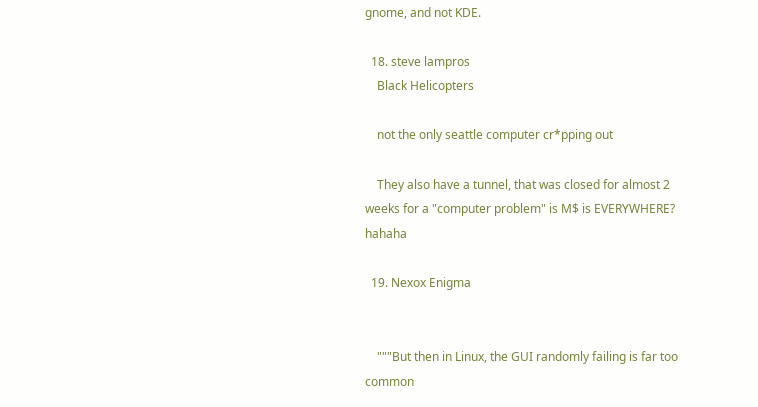gnome, and not KDE.

  18. steve lampros
    Black Helicopters

    not the only seattle computer cr*pping out

    They also have a tunnel, that was closed for almost 2 weeks for a "computer problem" is M$ is EVERYWHERE? hahaha

  19. Nexox Enigma


    """But then in Linux, the GUI randomly failing is far too common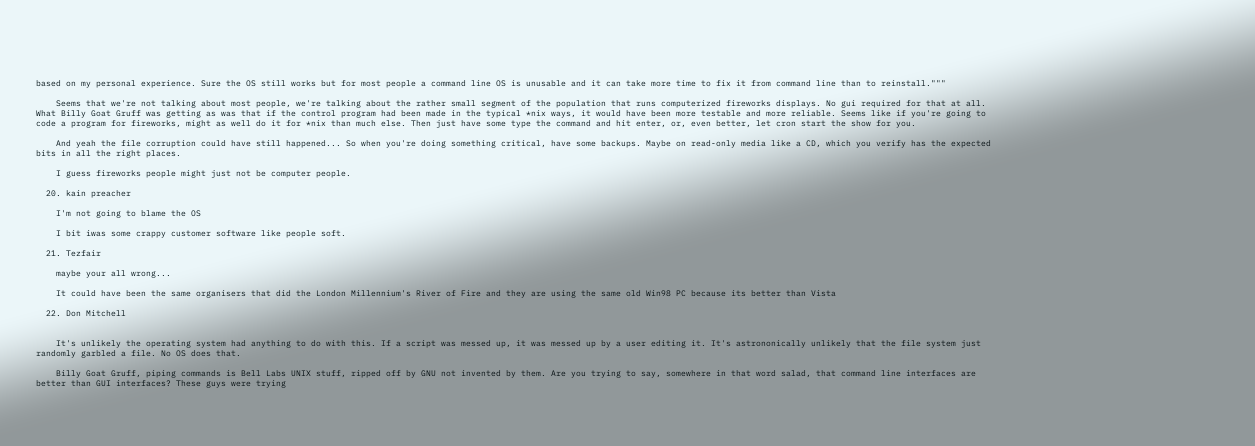based on my personal experience. Sure the OS still works but for most people a command line OS is unusable and it can take more time to fix it from command line than to reinstall."""

    Seems that we're not talking about most people, we're talking about the rather small segment of the population that runs computerized fireworks displays. No gui required for that at all. What Billy Goat Gruff was getting as was that if the control program had been made in the typical *nix ways, it would have been more testable and more reliable. Seems like if you're going to code a program for fireworks, might as well do it for *nix than much else. Then just have some type the command and hit enter, or, even better, let cron start the show for you.

    And yeah the file corruption could have still happened... So when you're doing something critical, have some backups. Maybe on read-only media like a CD, which you verify has the expected bits in all the right places.

    I guess fireworks people might just not be computer people.

  20. kain preacher

    I'm not going to blame the OS

    I bit iwas some crappy customer software like people soft.

  21. Tezfair

    maybe your all wrong...

    It could have been the same organisers that did the London Millennium's River of Fire and they are using the same old Win98 PC because its better than Vista

  22. Don Mitchell


    It's unlikely the operating system had anything to do with this. If a script was messed up, it was messed up by a user editing it. It's astrononically unlikely that the file system just randomly garbled a file. No OS does that.

    Billy Goat Gruff, piping commands is Bell Labs UNIX stuff, ripped off by GNU not invented by them. Are you trying to say, somewhere in that word salad, that command line interfaces are better than GUI interfaces? These guys were trying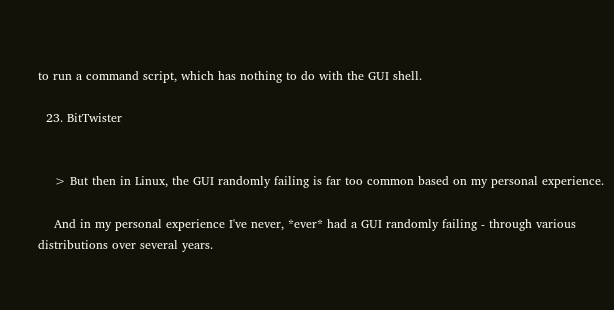to run a command script, which has nothing to do with the GUI shell.

  23. BitTwister


    > But then in Linux, the GUI randomly failing is far too common based on my personal experience.

    And in my personal experience I've never, *ever* had a GUI randomly failing - through various distributions over several years.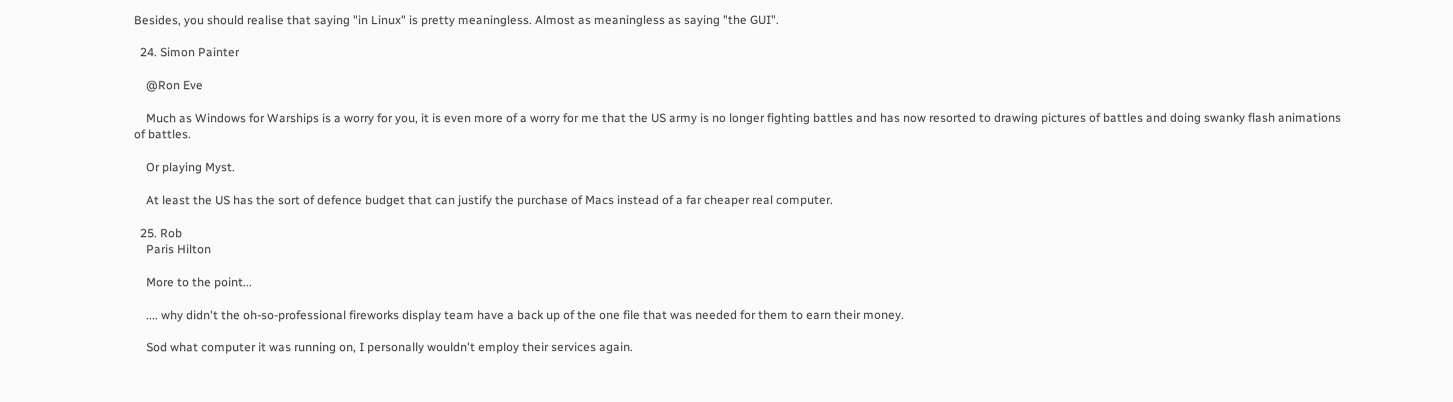Besides, you should realise that saying "in Linux" is pretty meaningless. Almost as meaningless as saying "the GUI".

  24. Simon Painter

    @Ron Eve

    Much as Windows for Warships is a worry for you, it is even more of a worry for me that the US army is no longer fighting battles and has now resorted to drawing pictures of battles and doing swanky flash animations of battles.

    Or playing Myst.

    At least the US has the sort of defence budget that can justify the purchase of Macs instead of a far cheaper real computer.

  25. Rob
    Paris Hilton

    More to the point...

    .... why didn't the oh-so-professional fireworks display team have a back up of the one file that was needed for them to earn their money.

    Sod what computer it was running on, I personally wouldn't employ their services again.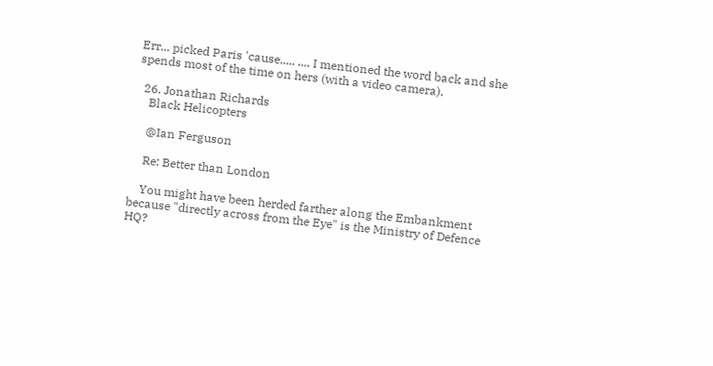Err... picked Paris 'cause..... .... I mentioned the word back and she spends most of the time on hers (with a video camera).

  26. Jonathan Richards
    Black Helicopters

    @Ian Ferguson

    Re: Better than London

    You might have been herded farther along the Embankment because "directly across from the Eye" is the Ministry of Defence HQ?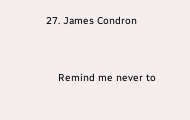27. James Condron


    Remind me never to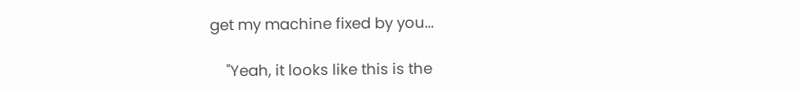get my machine fixed by you...

    "Yeah, it looks like this is the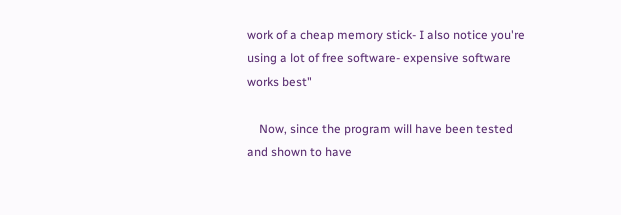work of a cheap memory stick- I also notice you're using a lot of free software- expensive software works best"

    Now, since the program will have been tested and shown to have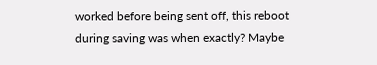worked before being sent off, this reboot during saving was when exactly? Maybe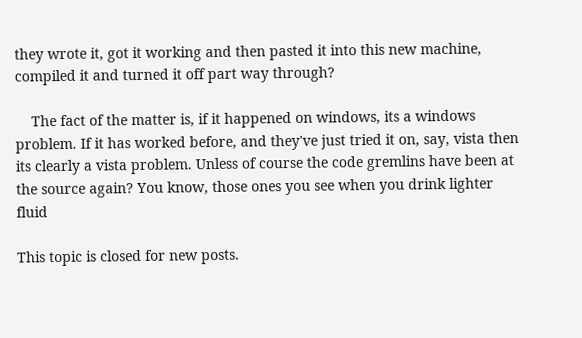they wrote it, got it working and then pasted it into this new machine, compiled it and turned it off part way through?

    The fact of the matter is, if it happened on windows, its a windows problem. If it has worked before, and they've just tried it on, say, vista then its clearly a vista problem. Unless of course the code gremlins have been at the source again? You know, those ones you see when you drink lighter fluid

This topic is closed for new posts.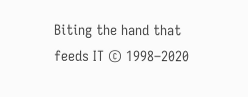Biting the hand that feeds IT © 1998–2020